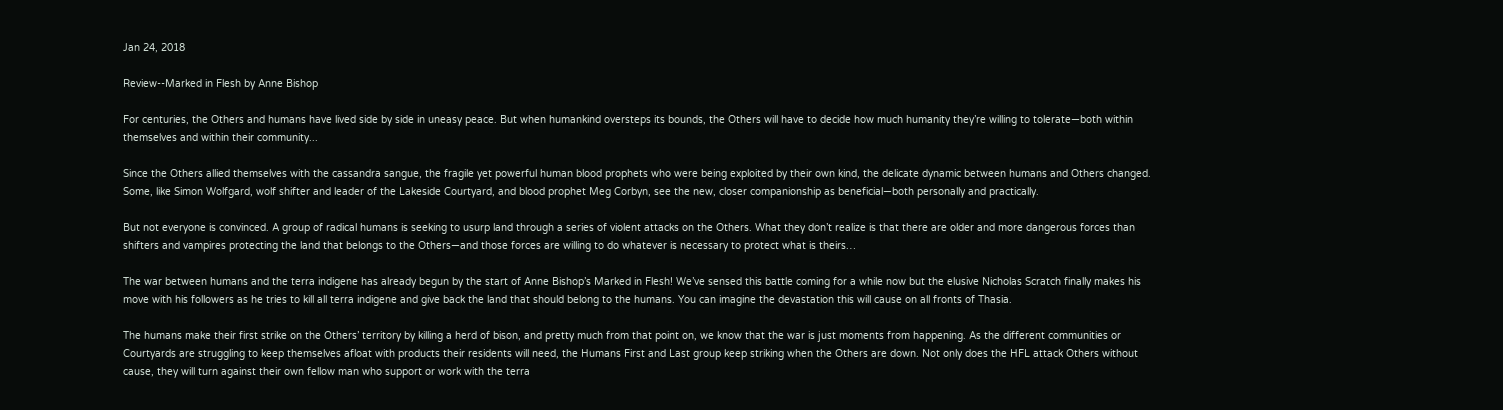Jan 24, 2018

Review--Marked in Flesh by Anne Bishop

For centuries, the Others and humans have lived side by side in uneasy peace. But when humankind oversteps its bounds, the Others will have to decide how much humanity they’re willing to tolerate—both within themselves and within their community...

Since the Others allied themselves with the cassandra sangue, the fragile yet powerful human blood prophets who were being exploited by their own kind, the delicate dynamic between humans and Others changed. Some, like Simon Wolfgard, wolf shifter and leader of the Lakeside Courtyard, and blood prophet Meg Corbyn, see the new, closer companionship as beneficial—both personally and practically.

But not everyone is convinced. A group of radical humans is seeking to usurp land through a series of violent attacks on the Others. What they don’t realize is that there are older and more dangerous forces than shifters and vampires protecting the land that belongs to the Others—and those forces are willing to do whatever is necessary to protect what is theirs…

The war between humans and the terra indigene has already begun by the start of Anne Bishop’s Marked in Flesh! We’ve sensed this battle coming for a while now but the elusive Nicholas Scratch finally makes his move with his followers as he tries to kill all terra indigene and give back the land that should belong to the humans. You can imagine the devastation this will cause on all fronts of Thasia.

The humans make their first strike on the Others’ territory by killing a herd of bison, and pretty much from that point on, we know that the war is just moments from happening. As the different communities or Courtyards are struggling to keep themselves afloat with products their residents will need, the Humans First and Last group keep striking when the Others are down. Not only does the HFL attack Others without cause, they will turn against their own fellow man who support or work with the terra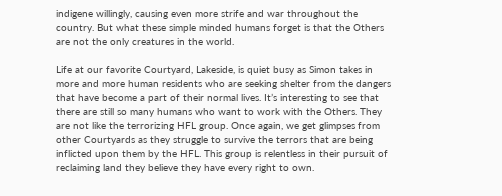indigene willingly, causing even more strife and war throughout the country. But what these simple minded humans forget is that the Others are not the only creatures in the world.

Life at our favorite Courtyard, Lakeside, is quiet busy as Simon takes in more and more human residents who are seeking shelter from the dangers that have become a part of their normal lives. It’s interesting to see that there are still so many humans who want to work with the Others. They are not like the terrorizing HFL group. Once again, we get glimpses from other Courtyards as they struggle to survive the terrors that are being inflicted upon them by the HFL. This group is relentless in their pursuit of reclaiming land they believe they have every right to own.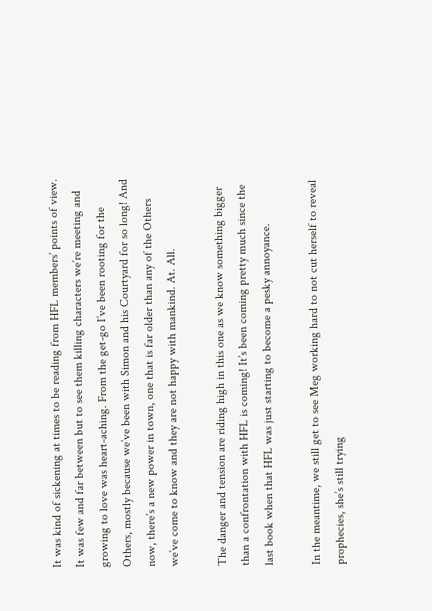It was kind of sickening at times to be reading from HFL members’ points of view. It was few and far between but to see them killing characters we’re meeting and growing to love was heart-aching. From the get-go I’ve been rooting for the Others, mostly because we’ve been with Simon and his Courtyard for so long! And now, there’s a new power in town, one that is far older than any of the Others we’ve come to know and they are not happy with mankind. At. All.

The danger and tension are riding high in this one as we know something bigger than a confrontation with HFL is coming! It’s been coming pretty much since the last book when that HFL was just starting to become a pesky annoyance.

In the meantime, we still get to see Meg working hard to not cut herself to reveal prophecies, she’s still trying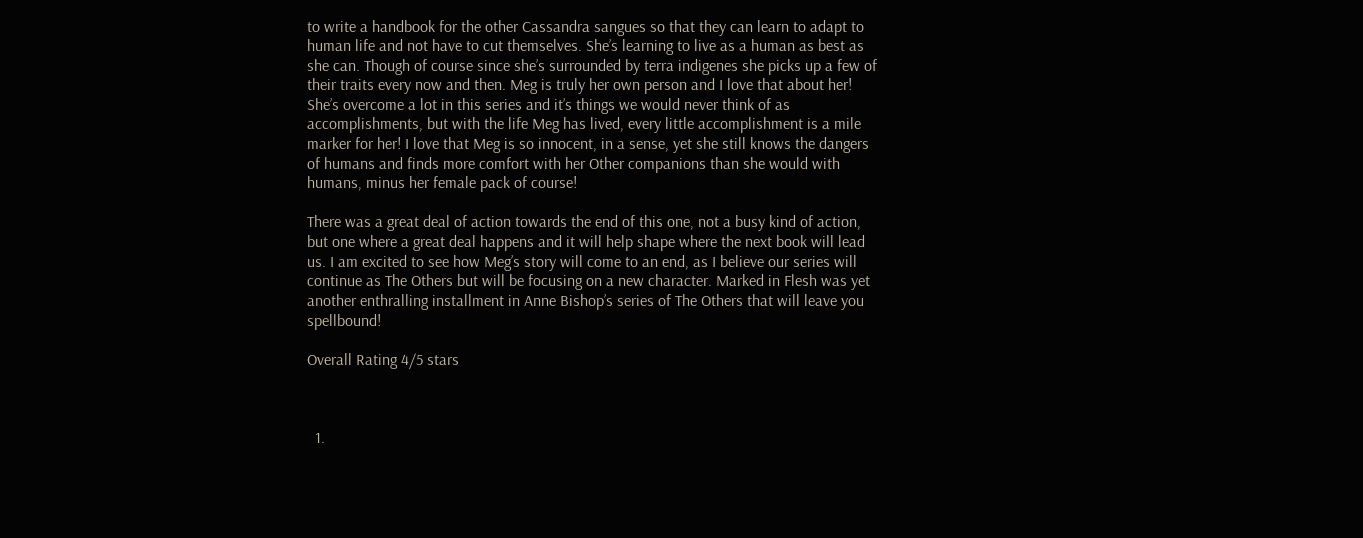to write a handbook for the other Cassandra sangues so that they can learn to adapt to human life and not have to cut themselves. She’s learning to live as a human as best as she can. Though of course since she’s surrounded by terra indigenes she picks up a few of their traits every now and then. Meg is truly her own person and I love that about her! She’s overcome a lot in this series and it’s things we would never think of as accomplishments, but with the life Meg has lived, every little accomplishment is a mile marker for her! I love that Meg is so innocent, in a sense, yet she still knows the dangers of humans and finds more comfort with her Other companions than she would with humans, minus her female pack of course!

There was a great deal of action towards the end of this one, not a busy kind of action, but one where a great deal happens and it will help shape where the next book will lead us. I am excited to see how Meg’s story will come to an end, as I believe our series will continue as The Others but will be focusing on a new character. Marked in Flesh was yet another enthralling installment in Anne Bishop’s series of The Others that will leave you spellbound!

Overall Rating 4/5 stars



  1.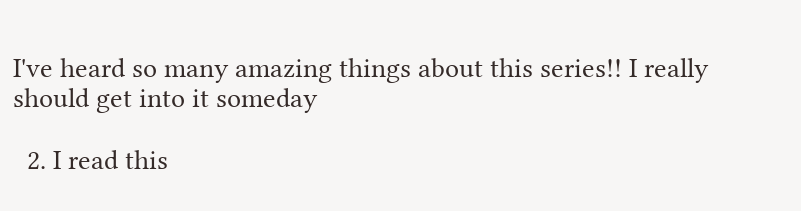I've heard so many amazing things about this series!! I really should get into it someday

  2. I read this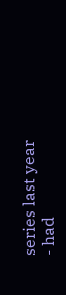series last year - had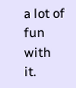a lot of fun with it.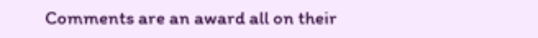Comments are an award all on their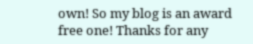own! So my blog is an award free one! Thanks for any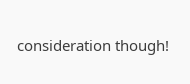consideration though!